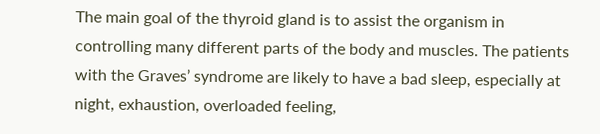The main goal of the thyroid gland is to assist the organism in controlling many different parts of the body and muscles. The patients with the Graves’ syndrome are likely to have a bad sleep, especially at night, exhaustion, overloaded feeling,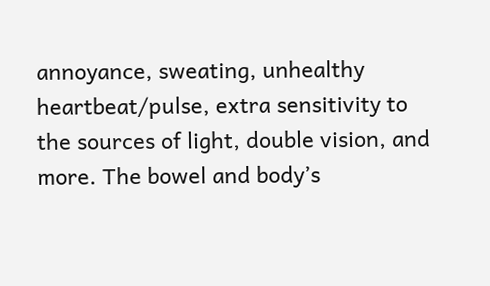annoyance, sweating, unhealthy heartbeat/pulse, extra sensitivity to the sources of light, double vision, and more. The bowel and body’s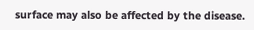surface may also be affected by the disease.